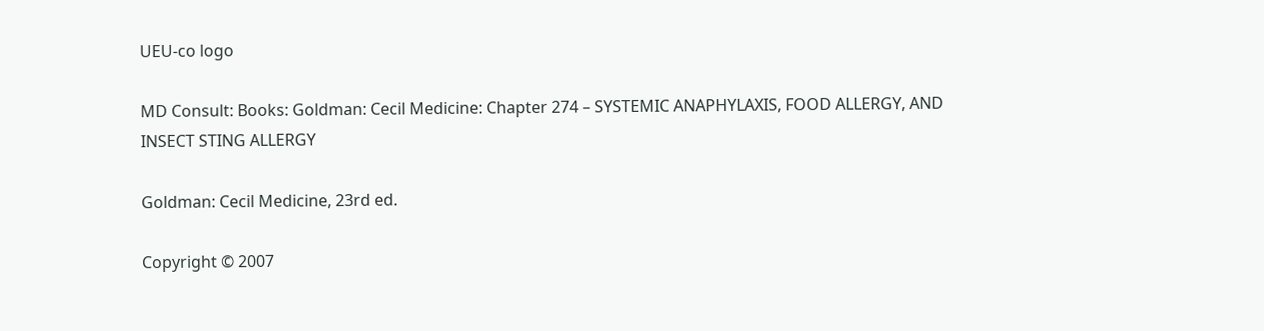UEU-co logo

MD Consult: Books: Goldman: Cecil Medicine: Chapter 274 – SYSTEMIC ANAPHYLAXIS, FOOD ALLERGY, AND INSECT STING ALLERGY

Goldman: Cecil Medicine, 23rd ed.

Copyright © 2007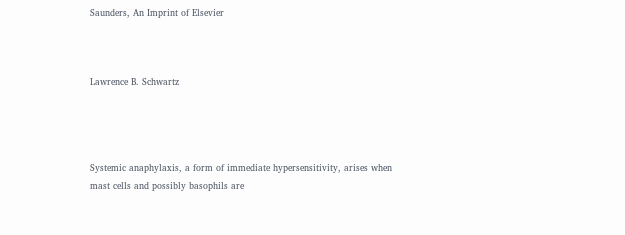Saunders, An Imprint of Elsevier



Lawrence B. Schwartz




Systemic anaphylaxis, a form of immediate hypersensitivity, arises when mast cells and possibly basophils are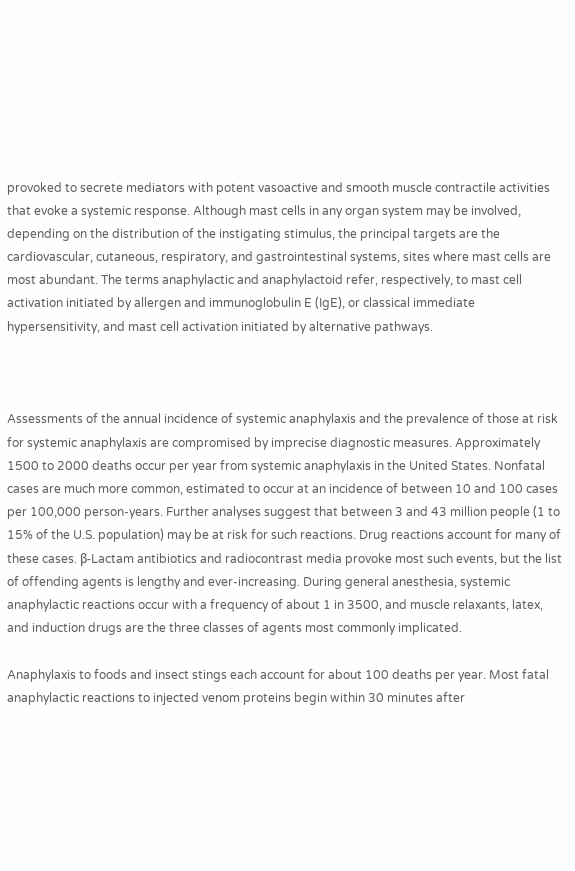provoked to secrete mediators with potent vasoactive and smooth muscle contractile activities that evoke a systemic response. Although mast cells in any organ system may be involved, depending on the distribution of the instigating stimulus, the principal targets are the cardiovascular, cutaneous, respiratory, and gastrointestinal systems, sites where mast cells are most abundant. The terms anaphylactic and anaphylactoid refer, respectively, to mast cell activation initiated by allergen and immunoglobulin E (IgE), or classical immediate hypersensitivity, and mast cell activation initiated by alternative pathways.



Assessments of the annual incidence of systemic anaphylaxis and the prevalence of those at risk for systemic anaphylaxis are compromised by imprecise diagnostic measures. Approximately 1500 to 2000 deaths occur per year from systemic anaphylaxis in the United States. Nonfatal cases are much more common, estimated to occur at an incidence of between 10 and 100 cases per 100,000 person-years. Further analyses suggest that between 3 and 43 million people (1 to 15% of the U.S. population) may be at risk for such reactions. Drug reactions account for many of these cases. β-Lactam antibiotics and radiocontrast media provoke most such events, but the list of offending agents is lengthy and ever-increasing. During general anesthesia, systemic anaphylactic reactions occur with a frequency of about 1 in 3500, and muscle relaxants, latex, and induction drugs are the three classes of agents most commonly implicated.

Anaphylaxis to foods and insect stings each account for about 100 deaths per year. Most fatal anaphylactic reactions to injected venom proteins begin within 30 minutes after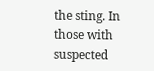the sting. In those with suspected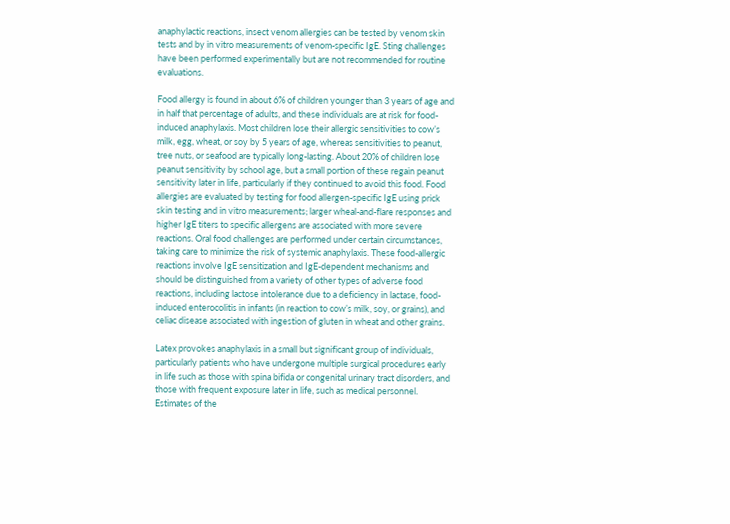anaphylactic reactions, insect venom allergies can be tested by venom skin tests and by in vitro measurements of venom-specific IgE. Sting challenges have been performed experimentally but are not recommended for routine evaluations.

Food allergy is found in about 6% of children younger than 3 years of age and in half that percentage of adults, and these individuals are at risk for food-induced anaphylaxis. Most children lose their allergic sensitivities to cow’s milk, egg, wheat, or soy by 5 years of age, whereas sensitivities to peanut, tree nuts, or seafood are typically long-lasting. About 20% of children lose peanut sensitivity by school age, but a small portion of these regain peanut sensitivity later in life, particularly if they continued to avoid this food. Food allergies are evaluated by testing for food allergen-specific IgE using prick skin testing and in vitro measurements; larger wheal-and-flare responses and higher IgE titers to specific allergens are associated with more severe reactions. Oral food challenges are performed under certain circumstances, taking care to minimize the risk of systemic anaphylaxis. These food-allergic reactions involve IgE sensitization and IgE-dependent mechanisms and should be distinguished from a variety of other types of adverse food reactions, including lactose intolerance due to a deficiency in lactase, food-induced enterocolitis in infants (in reaction to cow’s milk, soy, or grains), and celiac disease associated with ingestion of gluten in wheat and other grains.

Latex provokes anaphylaxis in a small but significant group of individuals, particularly patients who have undergone multiple surgical procedures early in life such as those with spina bifida or congenital urinary tract disorders, and those with frequent exposure later in life, such as medical personnel. Estimates of the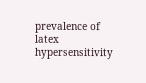prevalence of latex hypersensitivity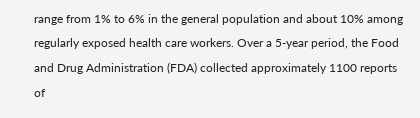range from 1% to 6% in the general population and about 10% among regularly exposed health care workers. Over a 5-year period, the Food and Drug Administration (FDA) collected approximately 1100 reports of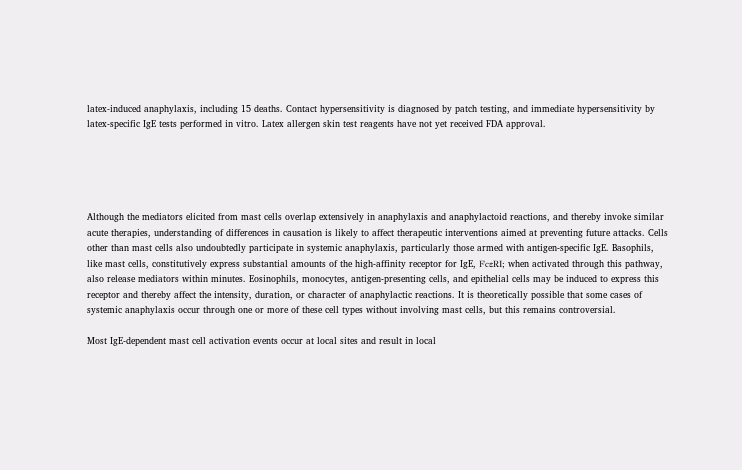latex-induced anaphylaxis, including 15 deaths. Contact hypersensitivity is diagnosed by patch testing, and immediate hypersensitivity by latex-specific IgE tests performed in vitro. Latex allergen skin test reagents have not yet received FDA approval.





Although the mediators elicited from mast cells overlap extensively in anaphylaxis and anaphylactoid reactions, and thereby invoke similar acute therapies, understanding of differences in causation is likely to affect therapeutic interventions aimed at preventing future attacks. Cells other than mast cells also undoubtedly participate in systemic anaphylaxis, particularly those armed with antigen-specific IgE. Basophils, like mast cells, constitutively express substantial amounts of the high-affinity receptor for IgE, FcεRI; when activated through this pathway, also release mediators within minutes. Eosinophils, monocytes, antigen-presenting cells, and epithelial cells may be induced to express this receptor and thereby affect the intensity, duration, or character of anaphylactic reactions. It is theoretically possible that some cases of systemic anaphylaxis occur through one or more of these cell types without involving mast cells, but this remains controversial.

Most IgE-dependent mast cell activation events occur at local sites and result in local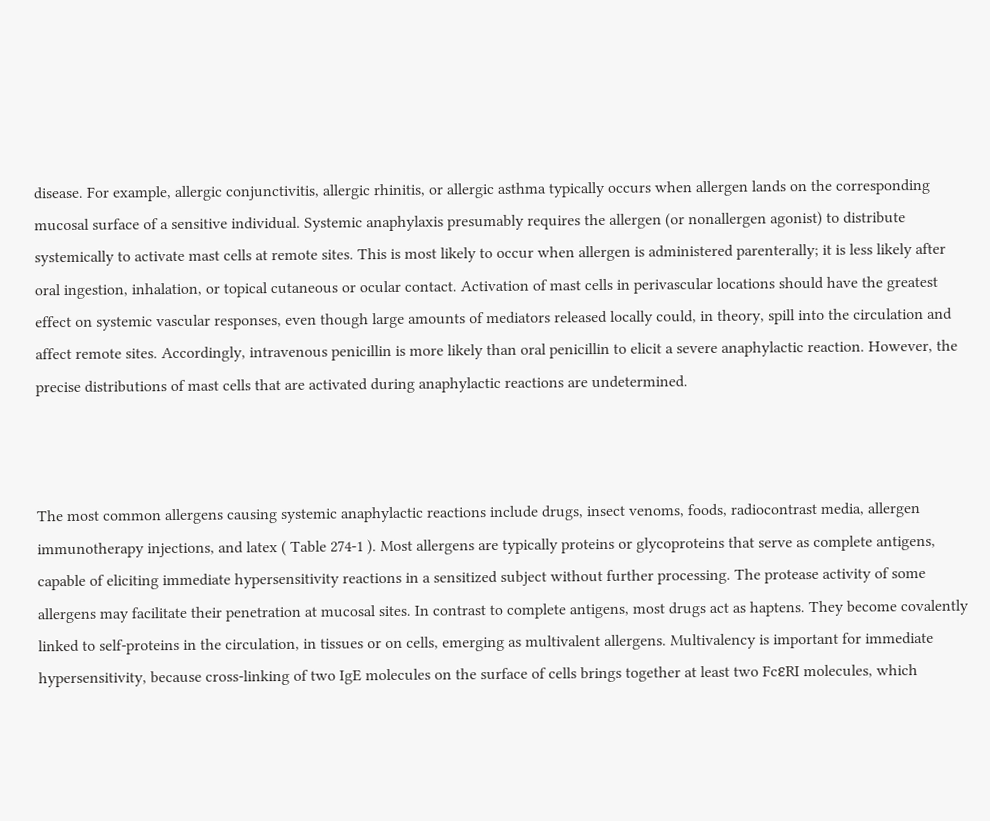disease. For example, allergic conjunctivitis, allergic rhinitis, or allergic asthma typically occurs when allergen lands on the corresponding mucosal surface of a sensitive individual. Systemic anaphylaxis presumably requires the allergen (or nonallergen agonist) to distribute systemically to activate mast cells at remote sites. This is most likely to occur when allergen is administered parenterally; it is less likely after oral ingestion, inhalation, or topical cutaneous or ocular contact. Activation of mast cells in perivascular locations should have the greatest effect on systemic vascular responses, even though large amounts of mediators released locally could, in theory, spill into the circulation and affect remote sites. Accordingly, intravenous penicillin is more likely than oral penicillin to elicit a severe anaphylactic reaction. However, the precise distributions of mast cells that are activated during anaphylactic reactions are undetermined.



The most common allergens causing systemic anaphylactic reactions include drugs, insect venoms, foods, radiocontrast media, allergen immunotherapy injections, and latex ( Table 274-1 ). Most allergens are typically proteins or glycoproteins that serve as complete antigens, capable of eliciting immediate hypersensitivity reactions in a sensitized subject without further processing. The protease activity of some allergens may facilitate their penetration at mucosal sites. In contrast to complete antigens, most drugs act as haptens. They become covalently linked to self-proteins in the circulation, in tissues or on cells, emerging as multivalent allergens. Multivalency is important for immediate hypersensitivity, because cross-linking of two IgE molecules on the surface of cells brings together at least two FcεRI molecules, which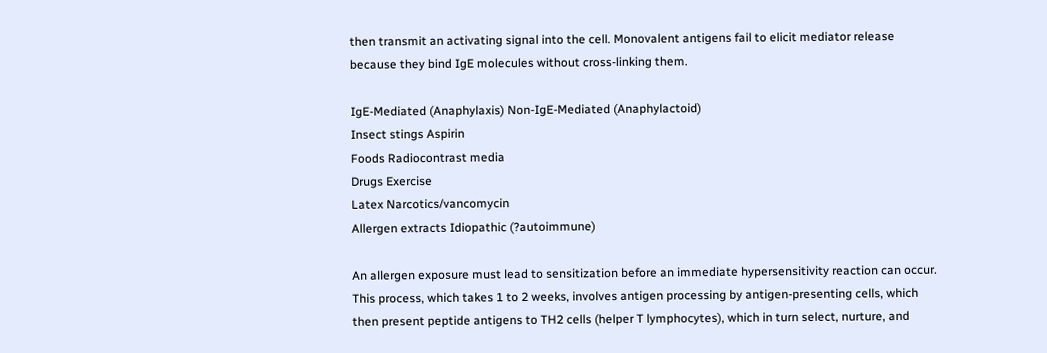then transmit an activating signal into the cell. Monovalent antigens fail to elicit mediator release because they bind IgE molecules without cross-linking them.

IgE-Mediated (Anaphylaxis) Non-IgE-Mediated (Anaphylactoid)
Insect stings Aspirin
Foods Radiocontrast media
Drugs Exercise
Latex Narcotics/vancomycin
Allergen extracts Idiopathic (?autoimmune)

An allergen exposure must lead to sensitization before an immediate hypersensitivity reaction can occur. This process, which takes 1 to 2 weeks, involves antigen processing by antigen-presenting cells, which then present peptide antigens to TH2 cells (helper T lymphocytes), which in turn select, nurture, and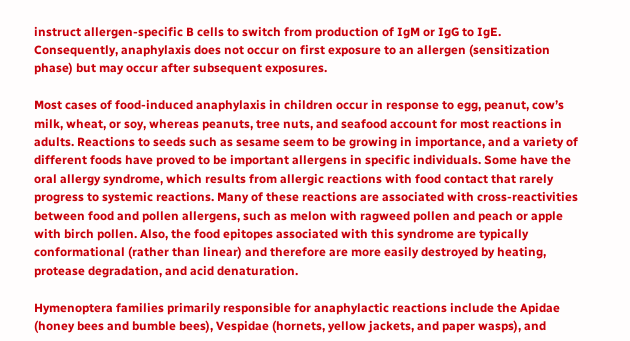instruct allergen-specific B cells to switch from production of IgM or IgG to IgE. Consequently, anaphylaxis does not occur on first exposure to an allergen (sensitization phase) but may occur after subsequent exposures.

Most cases of food-induced anaphylaxis in children occur in response to egg, peanut, cow’s milk, wheat, or soy, whereas peanuts, tree nuts, and seafood account for most reactions in adults. Reactions to seeds such as sesame seem to be growing in importance, and a variety of different foods have proved to be important allergens in specific individuals. Some have the oral allergy syndrome, which results from allergic reactions with food contact that rarely progress to systemic reactions. Many of these reactions are associated with cross-reactivities between food and pollen allergens, such as melon with ragweed pollen and peach or apple with birch pollen. Also, the food epitopes associated with this syndrome are typically conformational (rather than linear) and therefore are more easily destroyed by heating, protease degradation, and acid denaturation.

Hymenoptera families primarily responsible for anaphylactic reactions include the Apidae (honey bees and bumble bees), Vespidae (hornets, yellow jackets, and paper wasps), and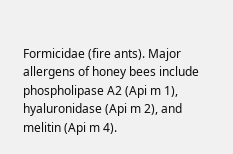Formicidae (fire ants). Major allergens of honey bees include phospholipase A2 (Api m 1), hyaluronidase (Api m 2), and melitin (Api m 4).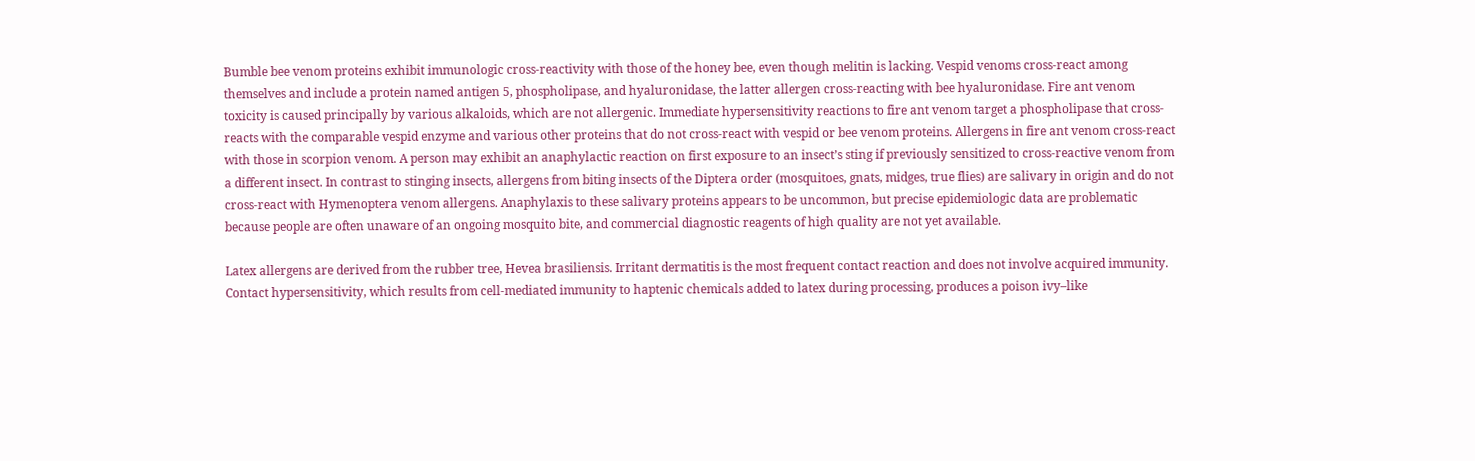Bumble bee venom proteins exhibit immunologic cross-reactivity with those of the honey bee, even though melitin is lacking. Vespid venoms cross-react among themselves and include a protein named antigen 5, phospholipase, and hyaluronidase, the latter allergen cross-reacting with bee hyaluronidase. Fire ant venom toxicity is caused principally by various alkaloids, which are not allergenic. Immediate hypersensitivity reactions to fire ant venom target a phospholipase that cross-reacts with the comparable vespid enzyme and various other proteins that do not cross-react with vespid or bee venom proteins. Allergens in fire ant venom cross-react with those in scorpion venom. A person may exhibit an anaphylactic reaction on first exposure to an insect’s sting if previously sensitized to cross-reactive venom from a different insect. In contrast to stinging insects, allergens from biting insects of the Diptera order (mosquitoes, gnats, midges, true flies) are salivary in origin and do not cross-react with Hymenoptera venom allergens. Anaphylaxis to these salivary proteins appears to be uncommon, but precise epidemiologic data are problematic because people are often unaware of an ongoing mosquito bite, and commercial diagnostic reagents of high quality are not yet available.

Latex allergens are derived from the rubber tree, Hevea brasiliensis. Irritant dermatitis is the most frequent contact reaction and does not involve acquired immunity. Contact hypersensitivity, which results from cell-mediated immunity to haptenic chemicals added to latex during processing, produces a poison ivy–like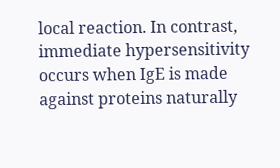local reaction. In contrast, immediate hypersensitivity occurs when IgE is made against proteins naturally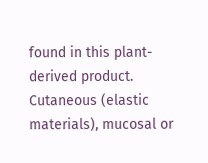found in this plant-derived product. Cutaneous (elastic materials), mucosal or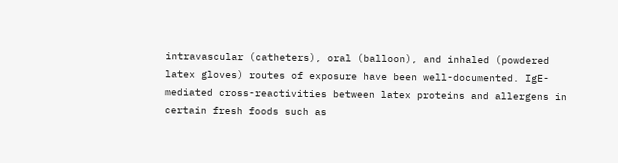intravascular (catheters), oral (balloon), and inhaled (powdered latex gloves) routes of exposure have been well-documented. IgE-mediated cross-reactivities between latex proteins and allergens in certain fresh foods such as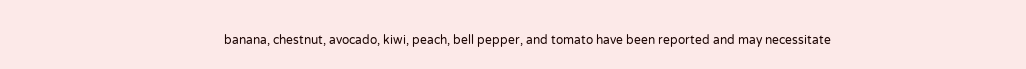banana, chestnut, avocado, kiwi, peach, bell pepper, and tomato have been reported and may necessitate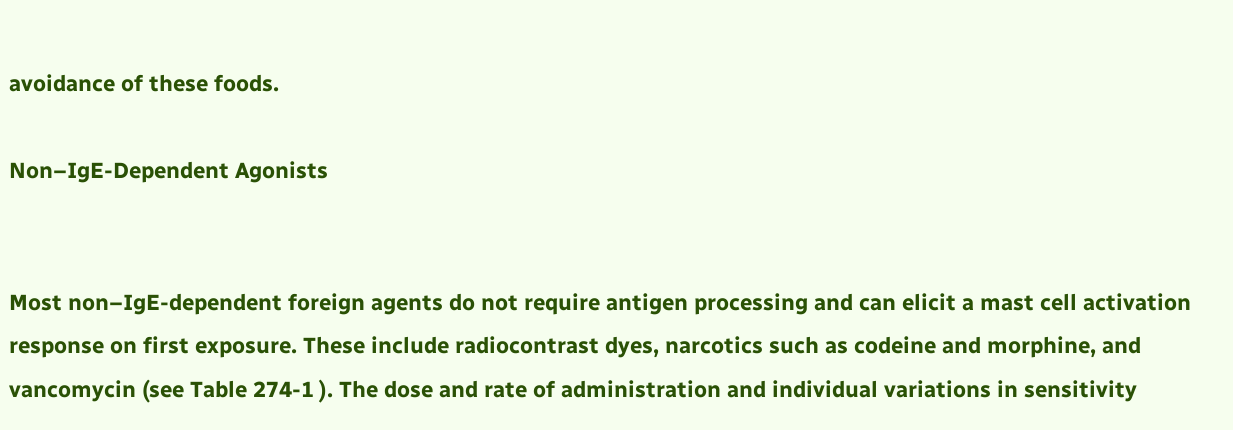avoidance of these foods.

Non–IgE-Dependent Agonists


Most non–IgE-dependent foreign agents do not require antigen processing and can elicit a mast cell activation response on first exposure. These include radiocontrast dyes, narcotics such as codeine and morphine, and vancomycin (see Table 274-1 ). The dose and rate of administration and individual variations in sensitivity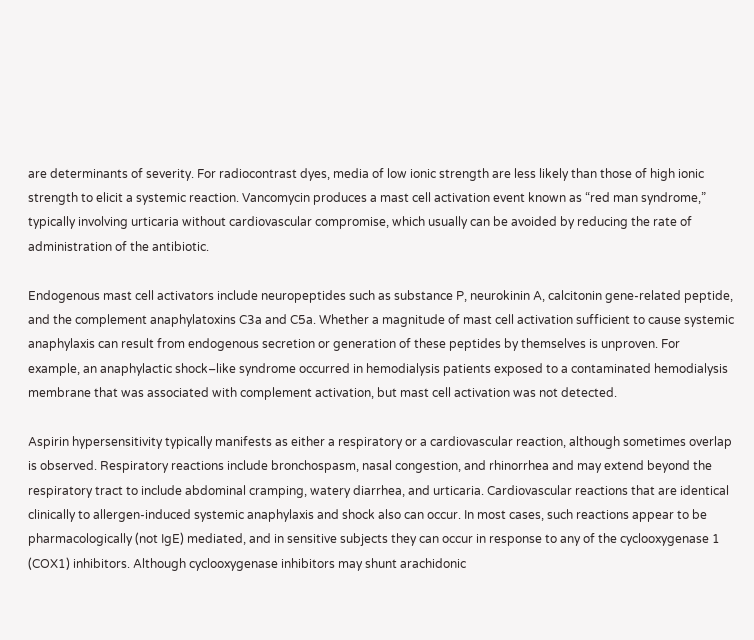are determinants of severity. For radiocontrast dyes, media of low ionic strength are less likely than those of high ionic strength to elicit a systemic reaction. Vancomycin produces a mast cell activation event known as “red man syndrome,” typically involving urticaria without cardiovascular compromise, which usually can be avoided by reducing the rate of administration of the antibiotic.

Endogenous mast cell activators include neuropeptides such as substance P, neurokinin A, calcitonin gene-related peptide, and the complement anaphylatoxins C3a and C5a. Whether a magnitude of mast cell activation sufficient to cause systemic anaphylaxis can result from endogenous secretion or generation of these peptides by themselves is unproven. For example, an anaphylactic shock–like syndrome occurred in hemodialysis patients exposed to a contaminated hemodialysis membrane that was associated with complement activation, but mast cell activation was not detected.

Aspirin hypersensitivity typically manifests as either a respiratory or a cardiovascular reaction, although sometimes overlap is observed. Respiratory reactions include bronchospasm, nasal congestion, and rhinorrhea and may extend beyond the respiratory tract to include abdominal cramping, watery diarrhea, and urticaria. Cardiovascular reactions that are identical clinically to allergen-induced systemic anaphylaxis and shock also can occur. In most cases, such reactions appear to be pharmacologically (not IgE) mediated, and in sensitive subjects they can occur in response to any of the cyclooxygenase 1 (COX1) inhibitors. Although cyclooxygenase inhibitors may shunt arachidonic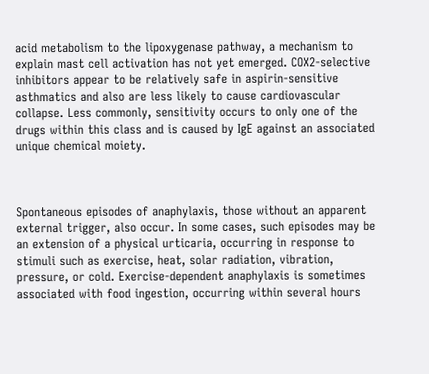acid metabolism to the lipoxygenase pathway, a mechanism to explain mast cell activation has not yet emerged. COX2-selective inhibitors appear to be relatively safe in aspirin-sensitive asthmatics and also are less likely to cause cardiovascular collapse. Less commonly, sensitivity occurs to only one of the drugs within this class and is caused by IgE against an associated unique chemical moiety.



Spontaneous episodes of anaphylaxis, those without an apparent external trigger, also occur. In some cases, such episodes may be an extension of a physical urticaria, occurring in response to stimuli such as exercise, heat, solar radiation, vibration, pressure, or cold. Exercise-dependent anaphylaxis is sometimes associated with food ingestion, occurring within several hours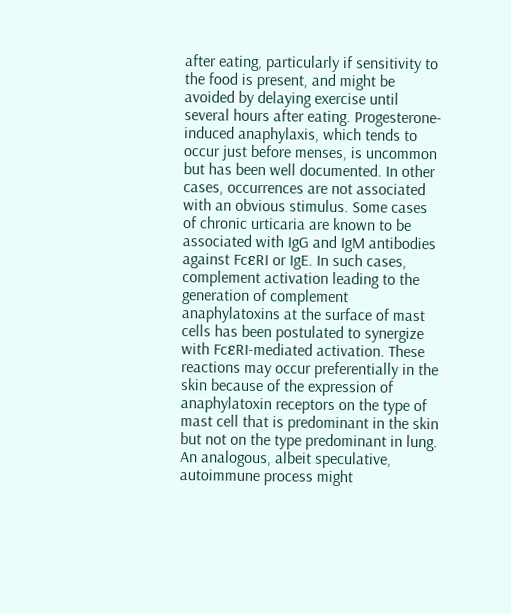after eating, particularly if sensitivity to the food is present, and might be avoided by delaying exercise until several hours after eating. Progesterone-induced anaphylaxis, which tends to occur just before menses, is uncommon but has been well documented. In other cases, occurrences are not associated with an obvious stimulus. Some cases of chronic urticaria are known to be associated with IgG and IgM antibodies against FcεRI or IgE. In such cases, complement activation leading to the generation of complement anaphylatoxins at the surface of mast cells has been postulated to synergize with FcεRI-mediated activation. These reactions may occur preferentially in the skin because of the expression of anaphylatoxin receptors on the type of mast cell that is predominant in the skin but not on the type predominant in lung. An analogous, albeit speculative, autoimmune process might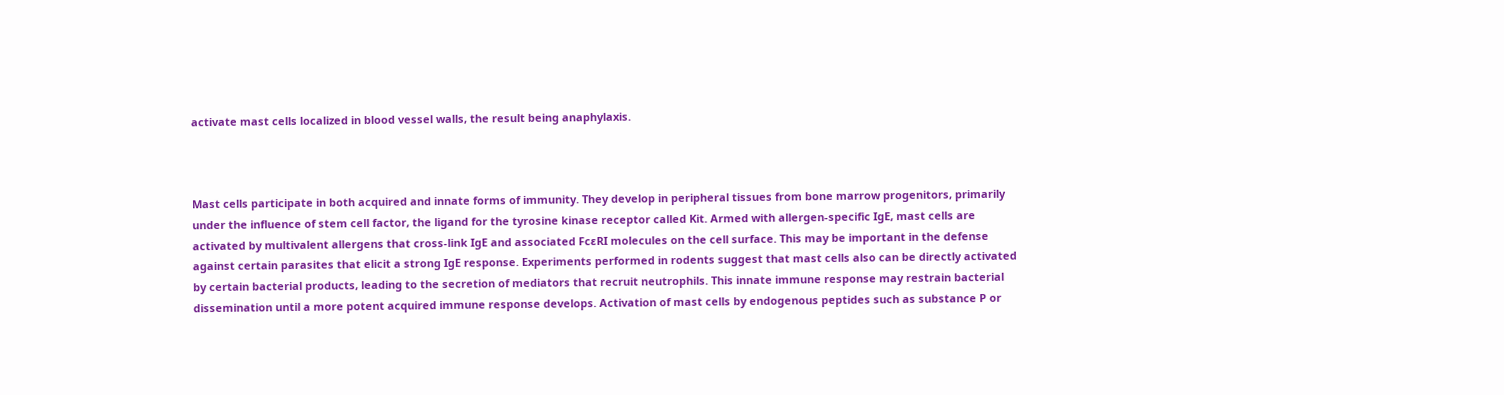activate mast cells localized in blood vessel walls, the result being anaphylaxis.



Mast cells participate in both acquired and innate forms of immunity. They develop in peripheral tissues from bone marrow progenitors, primarily under the influence of stem cell factor, the ligand for the tyrosine kinase receptor called Kit. Armed with allergen-specific IgE, mast cells are activated by multivalent allergens that cross-link IgE and associated FcεRI molecules on the cell surface. This may be important in the defense against certain parasites that elicit a strong IgE response. Experiments performed in rodents suggest that mast cells also can be directly activated by certain bacterial products, leading to the secretion of mediators that recruit neutrophils. This innate immune response may restrain bacterial dissemination until a more potent acquired immune response develops. Activation of mast cells by endogenous peptides such as substance P or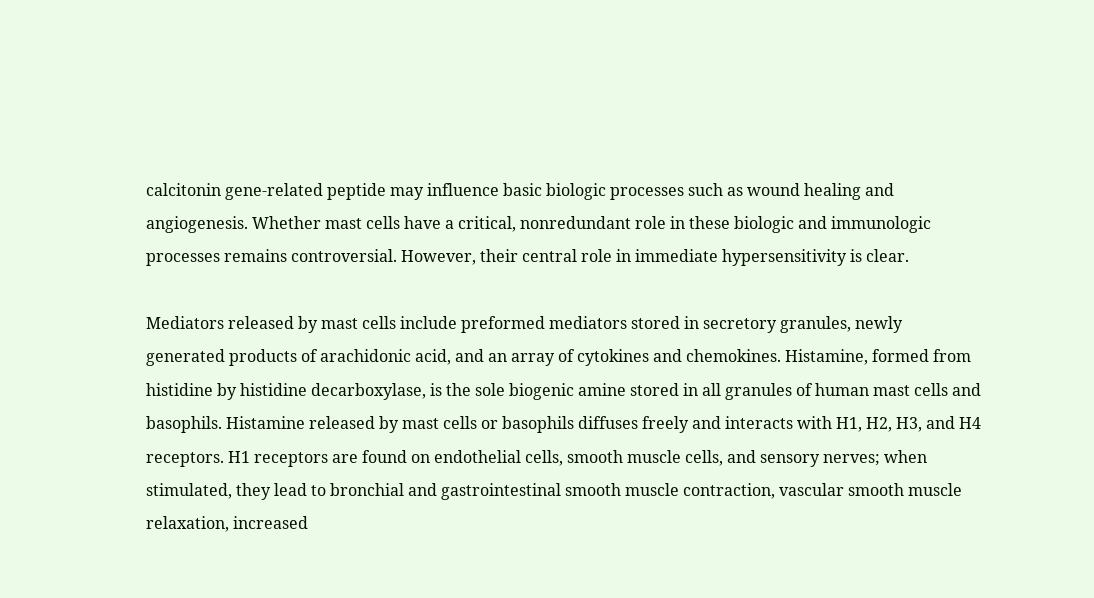calcitonin gene-related peptide may influence basic biologic processes such as wound healing and angiogenesis. Whether mast cells have a critical, nonredundant role in these biologic and immunologic processes remains controversial. However, their central role in immediate hypersensitivity is clear.

Mediators released by mast cells include preformed mediators stored in secretory granules, newly generated products of arachidonic acid, and an array of cytokines and chemokines. Histamine, formed from histidine by histidine decarboxylase, is the sole biogenic amine stored in all granules of human mast cells and basophils. Histamine released by mast cells or basophils diffuses freely and interacts with H1, H2, H3, and H4 receptors. H1 receptors are found on endothelial cells, smooth muscle cells, and sensory nerves; when stimulated, they lead to bronchial and gastrointestinal smooth muscle contraction, vascular smooth muscle relaxation, increased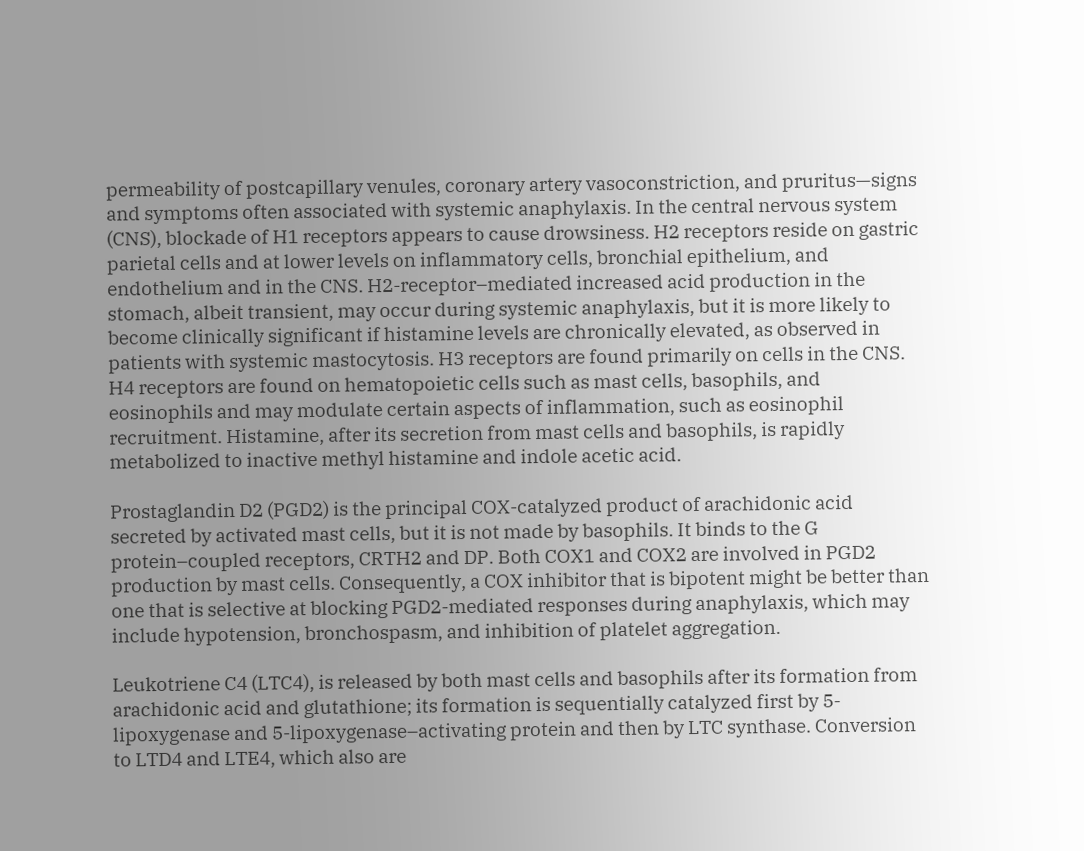permeability of postcapillary venules, coronary artery vasoconstriction, and pruritus—signs and symptoms often associated with systemic anaphylaxis. In the central nervous system (CNS), blockade of H1 receptors appears to cause drowsiness. H2 receptors reside on gastric parietal cells and at lower levels on inflammatory cells, bronchial epithelium, and endothelium and in the CNS. H2-receptor–mediated increased acid production in the stomach, albeit transient, may occur during systemic anaphylaxis, but it is more likely to become clinically significant if histamine levels are chronically elevated, as observed in patients with systemic mastocytosis. H3 receptors are found primarily on cells in the CNS. H4 receptors are found on hematopoietic cells such as mast cells, basophils, and eosinophils and may modulate certain aspects of inflammation, such as eosinophil recruitment. Histamine, after its secretion from mast cells and basophils, is rapidly metabolized to inactive methyl histamine and indole acetic acid.

Prostaglandin D2 (PGD2) is the principal COX-catalyzed product of arachidonic acid secreted by activated mast cells, but it is not made by basophils. It binds to the G protein–coupled receptors, CRTH2 and DP. Both COX1 and COX2 are involved in PGD2 production by mast cells. Consequently, a COX inhibitor that is bipotent might be better than one that is selective at blocking PGD2-mediated responses during anaphylaxis, which may include hypotension, bronchospasm, and inhibition of platelet aggregation.

Leukotriene C4 (LTC4), is released by both mast cells and basophils after its formation from arachidonic acid and glutathione; its formation is sequentially catalyzed first by 5-lipoxygenase and 5-lipoxygenase–activating protein and then by LTC synthase. Conversion to LTD4 and LTE4, which also are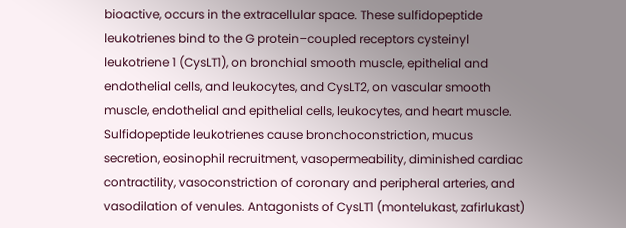bioactive, occurs in the extracellular space. These sulfidopeptide leukotrienes bind to the G protein–coupled receptors cysteinyl leukotriene 1 (CysLT1), on bronchial smooth muscle, epithelial and endothelial cells, and leukocytes, and CysLT2, on vascular smooth muscle, endothelial and epithelial cells, leukocytes, and heart muscle. Sulfidopeptide leukotrienes cause bronchoconstriction, mucus secretion, eosinophil recruitment, vasopermeability, diminished cardiac contractility, vasoconstriction of coronary and peripheral arteries, and vasodilation of venules. Antagonists of CysLT1 (montelukast, zafirlukast)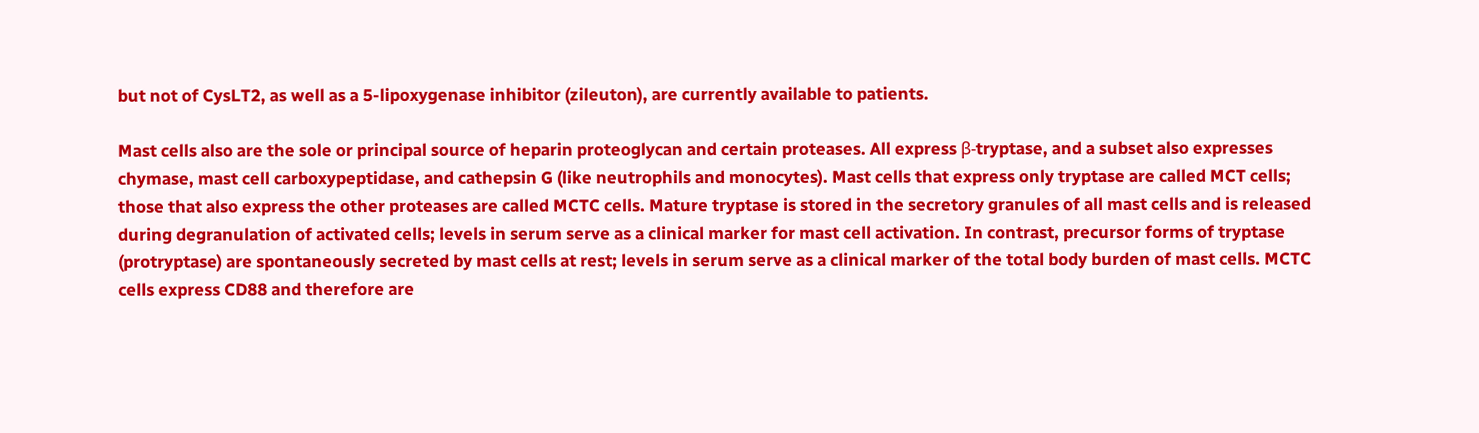but not of CysLT2, as well as a 5-lipoxygenase inhibitor (zileuton), are currently available to patients.

Mast cells also are the sole or principal source of heparin proteoglycan and certain proteases. All express β-tryptase, and a subset also expresses chymase, mast cell carboxypeptidase, and cathepsin G (like neutrophils and monocytes). Mast cells that express only tryptase are called MCT cells; those that also express the other proteases are called MCTC cells. Mature tryptase is stored in the secretory granules of all mast cells and is released during degranulation of activated cells; levels in serum serve as a clinical marker for mast cell activation. In contrast, precursor forms of tryptase (protryptase) are spontaneously secreted by mast cells at rest; levels in serum serve as a clinical marker of the total body burden of mast cells. MCTC cells express CD88 and therefore are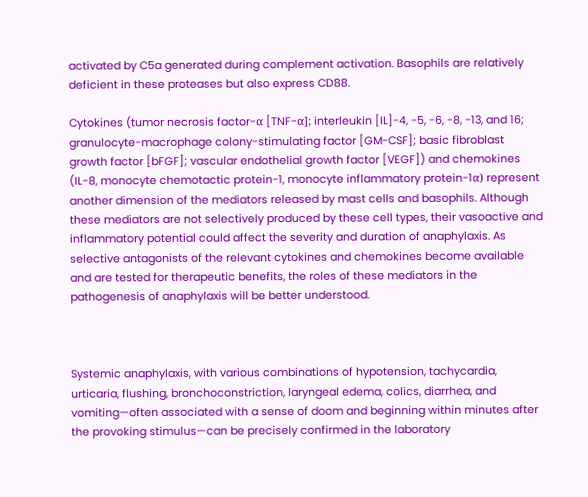activated by C5a generated during complement activation. Basophils are relatively deficient in these proteases but also express CD88.

Cytokines (tumor necrosis factor-α [TNF-α]; interleukin [IL]-4, -5, -6, -8, -13, and 16; granulocyte-macrophage colony-stimulating factor [GM-CSF]; basic fibroblast growth factor [bFGF]; vascular endothelial growth factor [VEGF]) and chemokines (IL-8, monocyte chemotactic protein-1, monocyte inflammatory protein-1α) represent another dimension of the mediators released by mast cells and basophils. Although these mediators are not selectively produced by these cell types, their vasoactive and inflammatory potential could affect the severity and duration of anaphylaxis. As selective antagonists of the relevant cytokines and chemokines become available and are tested for therapeutic benefits, the roles of these mediators in the pathogenesis of anaphylaxis will be better understood.



Systemic anaphylaxis, with various combinations of hypotension, tachycardia, urticaria, flushing, bronchoconstriction, laryngeal edema, colics, diarrhea, and vomiting—often associated with a sense of doom and beginning within minutes after the provoking stimulus—can be precisely confirmed in the laboratory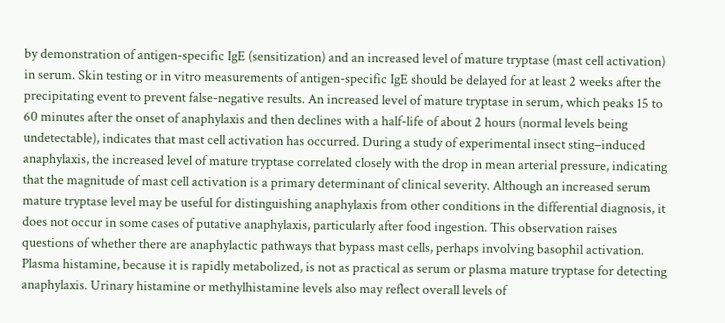by demonstration of antigen-specific IgE (sensitization) and an increased level of mature tryptase (mast cell activation) in serum. Skin testing or in vitro measurements of antigen-specific IgE should be delayed for at least 2 weeks after the precipitating event to prevent false-negative results. An increased level of mature tryptase in serum, which peaks 15 to 60 minutes after the onset of anaphylaxis and then declines with a half-life of about 2 hours (normal levels being undetectable), indicates that mast cell activation has occurred. During a study of experimental insect sting–induced anaphylaxis, the increased level of mature tryptase correlated closely with the drop in mean arterial pressure, indicating that the magnitude of mast cell activation is a primary determinant of clinical severity. Although an increased serum mature tryptase level may be useful for distinguishing anaphylaxis from other conditions in the differential diagnosis, it does not occur in some cases of putative anaphylaxis, particularly after food ingestion. This observation raises questions of whether there are anaphylactic pathways that bypass mast cells, perhaps involving basophil activation. Plasma histamine, because it is rapidly metabolized, is not as practical as serum or plasma mature tryptase for detecting anaphylaxis. Urinary histamine or methylhistamine levels also may reflect overall levels of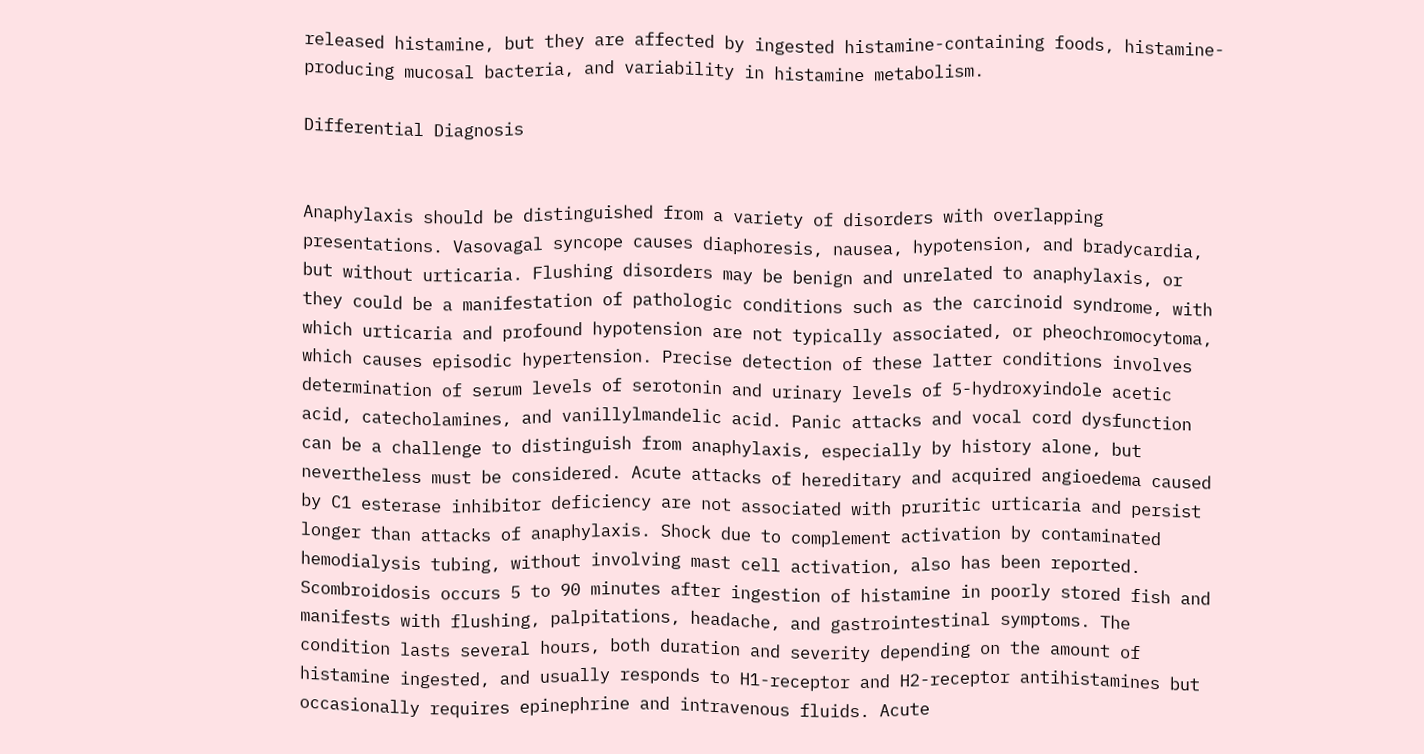released histamine, but they are affected by ingested histamine-containing foods, histamine-producing mucosal bacteria, and variability in histamine metabolism.

Differential Diagnosis


Anaphylaxis should be distinguished from a variety of disorders with overlapping presentations. Vasovagal syncope causes diaphoresis, nausea, hypotension, and bradycardia, but without urticaria. Flushing disorders may be benign and unrelated to anaphylaxis, or they could be a manifestation of pathologic conditions such as the carcinoid syndrome, with which urticaria and profound hypotension are not typically associated, or pheochromocytoma, which causes episodic hypertension. Precise detection of these latter conditions involves determination of serum levels of serotonin and urinary levels of 5-hydroxyindole acetic acid, catecholamines, and vanillylmandelic acid. Panic attacks and vocal cord dysfunction can be a challenge to distinguish from anaphylaxis, especially by history alone, but nevertheless must be considered. Acute attacks of hereditary and acquired angioedema caused by C1 esterase inhibitor deficiency are not associated with pruritic urticaria and persist longer than attacks of anaphylaxis. Shock due to complement activation by contaminated hemodialysis tubing, without involving mast cell activation, also has been reported. Scombroidosis occurs 5 to 90 minutes after ingestion of histamine in poorly stored fish and manifests with flushing, palpitations, headache, and gastrointestinal symptoms. The condition lasts several hours, both duration and severity depending on the amount of histamine ingested, and usually responds to H1-receptor and H2-receptor antihistamines but occasionally requires epinephrine and intravenous fluids. Acute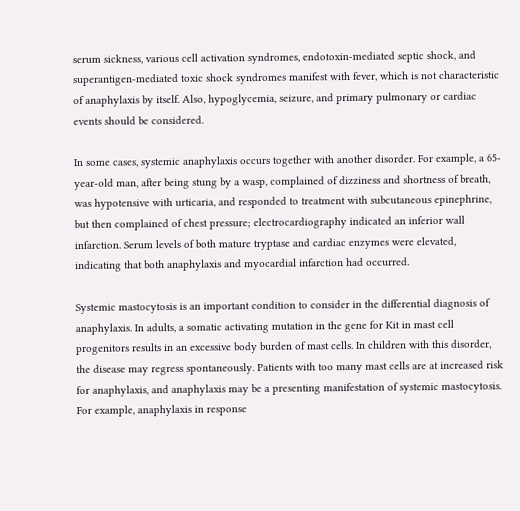serum sickness, various cell activation syndromes, endotoxin-mediated septic shock, and superantigen-mediated toxic shock syndromes manifest with fever, which is not characteristic of anaphylaxis by itself. Also, hypoglycemia, seizure, and primary pulmonary or cardiac events should be considered.

In some cases, systemic anaphylaxis occurs together with another disorder. For example, a 65-year-old man, after being stung by a wasp, complained of dizziness and shortness of breath, was hypotensive with urticaria, and responded to treatment with subcutaneous epinephrine, but then complained of chest pressure; electrocardiography indicated an inferior wall infarction. Serum levels of both mature tryptase and cardiac enzymes were elevated, indicating that both anaphylaxis and myocardial infarction had occurred.

Systemic mastocytosis is an important condition to consider in the differential diagnosis of anaphylaxis. In adults, a somatic activating mutation in the gene for Kit in mast cell progenitors results in an excessive body burden of mast cells. In children with this disorder, the disease may regress spontaneously. Patients with too many mast cells are at increased risk for anaphylaxis, and anaphylaxis may be a presenting manifestation of systemic mastocytosis. For example, anaphylaxis in response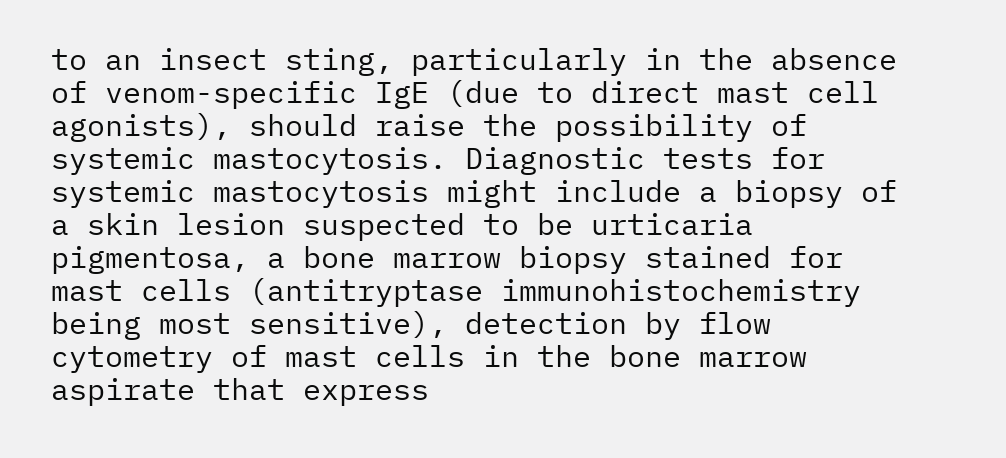to an insect sting, particularly in the absence of venom-specific IgE (due to direct mast cell agonists), should raise the possibility of systemic mastocytosis. Diagnostic tests for systemic mastocytosis might include a biopsy of a skin lesion suspected to be urticaria pigmentosa, a bone marrow biopsy stained for mast cells (antitryptase immunohistochemistry being most sensitive), detection by flow cytometry of mast cells in the bone marrow aspirate that express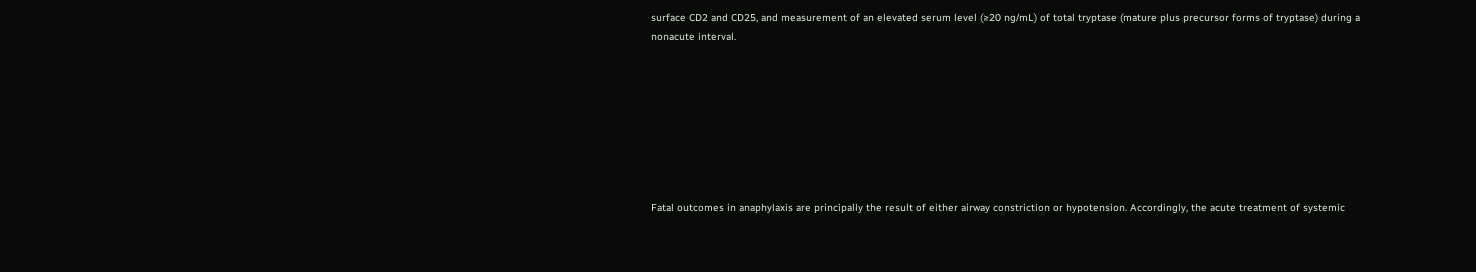surface CD2 and CD25, and measurement of an elevated serum level (≥20 ng/mL) of total tryptase (mature plus precursor forms of tryptase) during a nonacute interval.








Fatal outcomes in anaphylaxis are principally the result of either airway constriction or hypotension. Accordingly, the acute treatment of systemic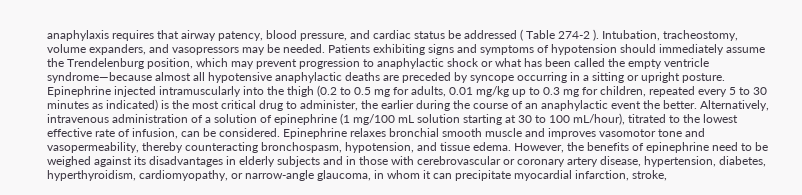anaphylaxis requires that airway patency, blood pressure, and cardiac status be addressed ( Table 274-2 ). Intubation, tracheostomy, volume expanders, and vasopressors may be needed. Patients exhibiting signs and symptoms of hypotension should immediately assume the Trendelenburg position, which may prevent progression to anaphylactic shock or what has been called the empty ventricle syndrome—because almost all hypotensive anaphylactic deaths are preceded by syncope occurring in a sitting or upright posture. Epinephrine injected intramuscularly into the thigh (0.2 to 0.5 mg for adults, 0.01 mg/kg up to 0.3 mg for children, repeated every 5 to 30 minutes as indicated) is the most critical drug to administer, the earlier during the course of an anaphylactic event the better. Alternatively, intravenous administration of a solution of epinephrine (1 mg/100 mL solution starting at 30 to 100 mL/hour), titrated to the lowest effective rate of infusion, can be considered. Epinephrine relaxes bronchial smooth muscle and improves vasomotor tone and vasopermeability, thereby counteracting bronchospasm, hypotension, and tissue edema. However, the benefits of epinephrine need to be weighed against its disadvantages in elderly subjects and in those with cerebrovascular or coronary artery disease, hypertension, diabetes, hyperthyroidism, cardiomyopathy, or narrow-angle glaucoma, in whom it can precipitate myocardial infarction, stroke,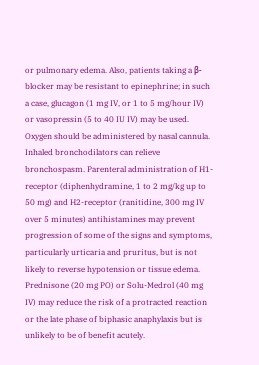or pulmonary edema. Also, patients taking a β-blocker may be resistant to epinephrine; in such a case, glucagon (1 mg IV, or 1 to 5 mg/hour IV) or vasopressin (5 to 40 IU IV) may be used. Oxygen should be administered by nasal cannula. Inhaled bronchodilators can relieve bronchospasm. Parenteral administration of H1-receptor (diphenhydramine, 1 to 2 mg/kg up to 50 mg) and H2-receptor (ranitidine, 300 mg IV over 5 minutes) antihistamines may prevent progression of some of the signs and symptoms, particularly urticaria and pruritus, but is not likely to reverse hypotension or tissue edema. Prednisone (20 mg PO) or Solu-Medrol (40 mg IV) may reduce the risk of a protracted reaction or the late phase of biphasic anaphylaxis but is unlikely to be of benefit acutely.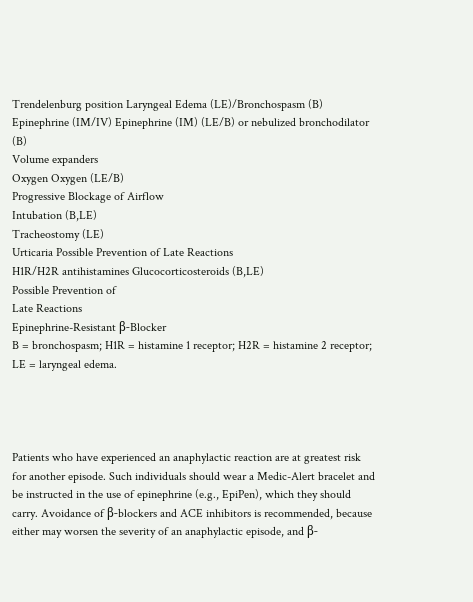Trendelenburg position Laryngeal Edema (LE)/Bronchospasm (B)
Epinephrine (IM/IV) Epinephrine (IM) (LE/B) or nebulized bronchodilator (B)
Volume expanders
Oxygen Oxygen (LE/B)
Progressive Blockage of Airflow
Intubation (B,LE)
Tracheostomy (LE)
Urticaria Possible Prevention of Late Reactions
H1R/H2R antihistamines Glucocorticosteroids (B,LE)
Possible Prevention of
Late Reactions
Epinephrine-Resistant β-Blocker
B = bronchospasm; H1R = histamine 1 receptor; H2R = histamine 2 receptor; LE = laryngeal edema.




Patients who have experienced an anaphylactic reaction are at greatest risk for another episode. Such individuals should wear a Medic-Alert bracelet and be instructed in the use of epinephrine (e.g., EpiPen), which they should carry. Avoidance of β-blockers and ACE inhibitors is recommended, because either may worsen the severity of an anaphylactic episode, and β-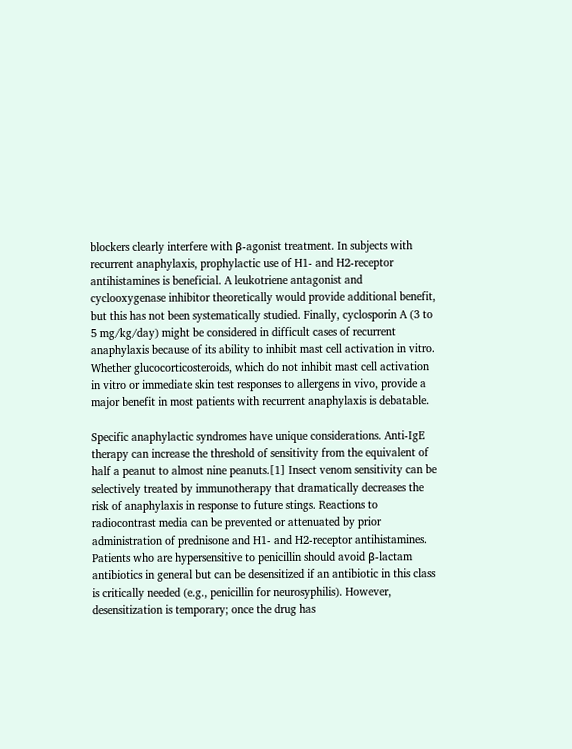blockers clearly interfere with β-agonist treatment. In subjects with recurrent anaphylaxis, prophylactic use of H1- and H2-receptor antihistamines is beneficial. A leukotriene antagonist and cyclooxygenase inhibitor theoretically would provide additional benefit, but this has not been systematically studied. Finally, cyclosporin A (3 to 5 mg/kg/day) might be considered in difficult cases of recurrent anaphylaxis because of its ability to inhibit mast cell activation in vitro. Whether glucocorticosteroids, which do not inhibit mast cell activation in vitro or immediate skin test responses to allergens in vivo, provide a major benefit in most patients with recurrent anaphylaxis is debatable.

Specific anaphylactic syndromes have unique considerations. Anti-IgE therapy can increase the threshold of sensitivity from the equivalent of half a peanut to almost nine peanuts.[1] Insect venom sensitivity can be selectively treated by immunotherapy that dramatically decreases the risk of anaphylaxis in response to future stings. Reactions to radiocontrast media can be prevented or attenuated by prior administration of prednisone and H1- and H2-receptor antihistamines. Patients who are hypersensitive to penicillin should avoid β-lactam antibiotics in general but can be desensitized if an antibiotic in this class is critically needed (e.g., penicillin for neurosyphilis). However, desensitization is temporary; once the drug has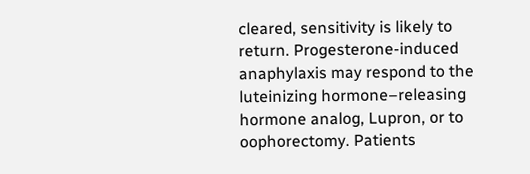cleared, sensitivity is likely to return. Progesterone-induced anaphylaxis may respond to the luteinizing hormone–releasing hormone analog, Lupron, or to oophorectomy. Patients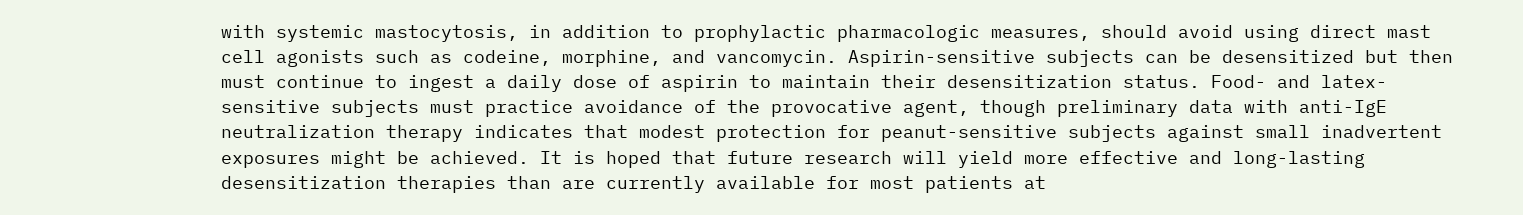with systemic mastocytosis, in addition to prophylactic pharmacologic measures, should avoid using direct mast cell agonists such as codeine, morphine, and vancomycin. Aspirin-sensitive subjects can be desensitized but then must continue to ingest a daily dose of aspirin to maintain their desensitization status. Food- and latex-sensitive subjects must practice avoidance of the provocative agent, though preliminary data with anti-IgE neutralization therapy indicates that modest protection for peanut-sensitive subjects against small inadvertent exposures might be achieved. It is hoped that future research will yield more effective and long-lasting desensitization therapies than are currently available for most patients at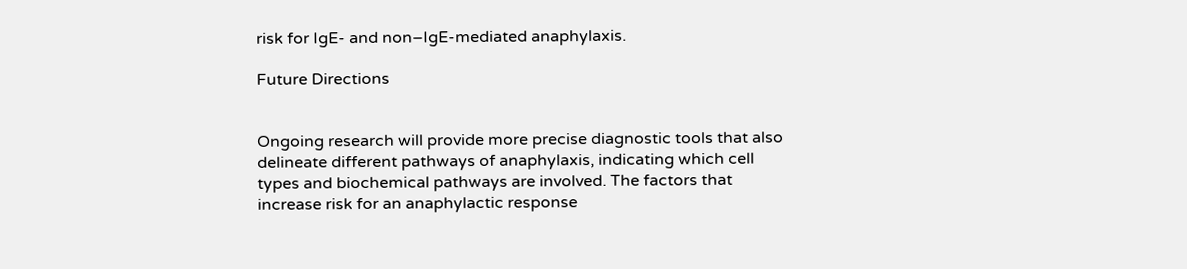risk for IgE- and non–IgE-mediated anaphylaxis.

Future Directions


Ongoing research will provide more precise diagnostic tools that also delineate different pathways of anaphylaxis, indicating which cell types and biochemical pathways are involved. The factors that increase risk for an anaphylactic response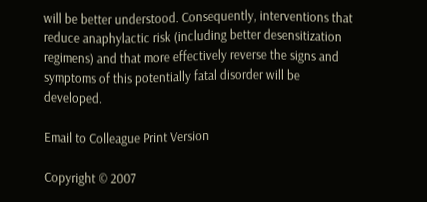will be better understood. Consequently, interventions that reduce anaphylactic risk (including better desensitization regimens) and that more effectively reverse the signs and symptoms of this potentially fatal disorder will be developed.

Email to Colleague Print Version

Copyright © 2007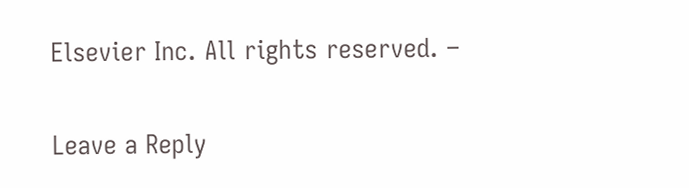Elsevier Inc. All rights reserved. –

Leave a Reply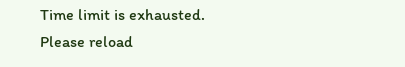Time limit is exhausted. Please reload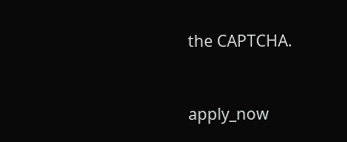the CAPTCHA.


apply_now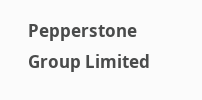Pepperstone Group Limited